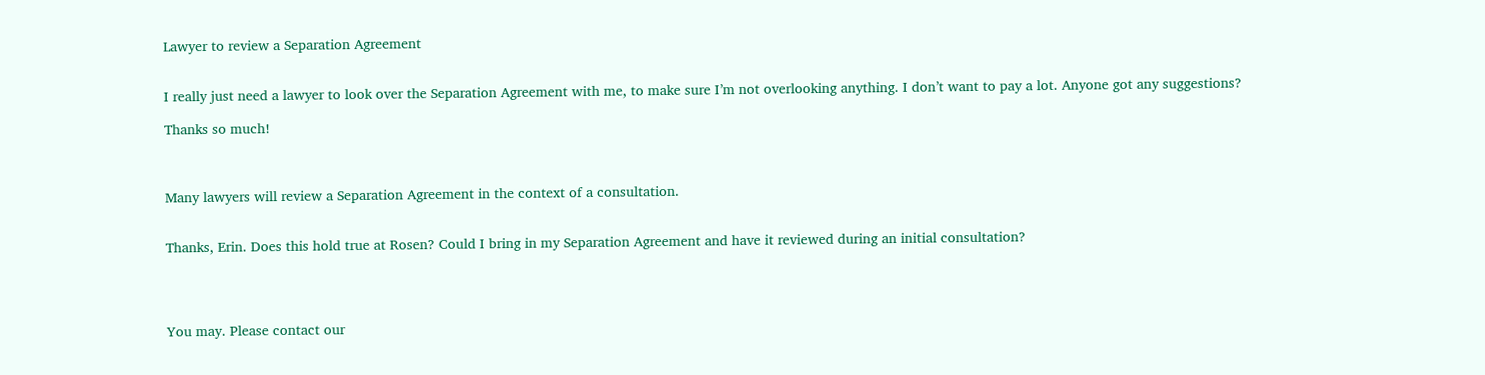Lawyer to review a Separation Agreement


I really just need a lawyer to look over the Separation Agreement with me, to make sure I’m not overlooking anything. I don’t want to pay a lot. Anyone got any suggestions?

Thanks so much!



Many lawyers will review a Separation Agreement in the context of a consultation.


Thanks, Erin. Does this hold true at Rosen? Could I bring in my Separation Agreement and have it reviewed during an initial consultation?




You may. Please contact our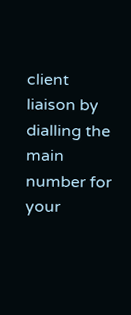client liaison by dialling the main number for your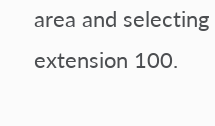area and selecting extension 100.